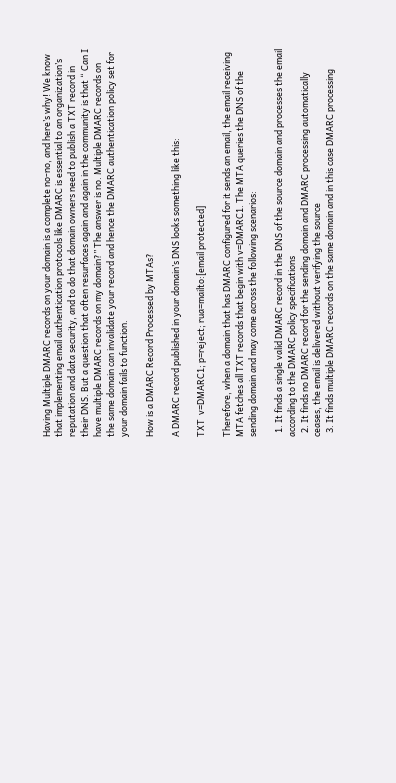Having Multiple DMARC records on your domain is a complete no-no, and here’s why! We know that implementing email authentication protocols like DMARC is essential to an organization’s reputation and data security, and to do that domain owners need to publish a TXT record in their DNS. But a question that often resurfaces again and again in the community is that “ Can I have multiple DMARC records on my domain?” The answer is no. Multiple DMARC records on the same domain can invalidate your record and hence the DMARC authentication policy set for your domain fails to function.

How is a DMARC Record Processed by MTAs?

A DMARC record published in your domain’s DNS looks something like this:

TXT  v=DMARC1; p=reject; rua=mailto:[email protected]

Therefore, when a domain that has DMARC configured for it sends an email, the email receiving MTA fetches all TXT records that begin with v=DMARC1. The MTA queries the DNS of the sending domain and may come across the following scenarios:

  1. It finds a single valid DMARC record in the DNS of the source domain and processes the email according to the DMARC policy specifications
  2. It finds no DMARC record for the sending domain and DMARC processing automatically ceases, the email is delivered without verifying the source
  3. It finds multiple DMARC records on the same domain and in this case DMARC processing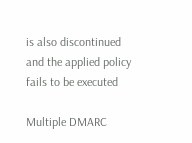is also discontinued and the applied policy fails to be executed

Multiple DMARC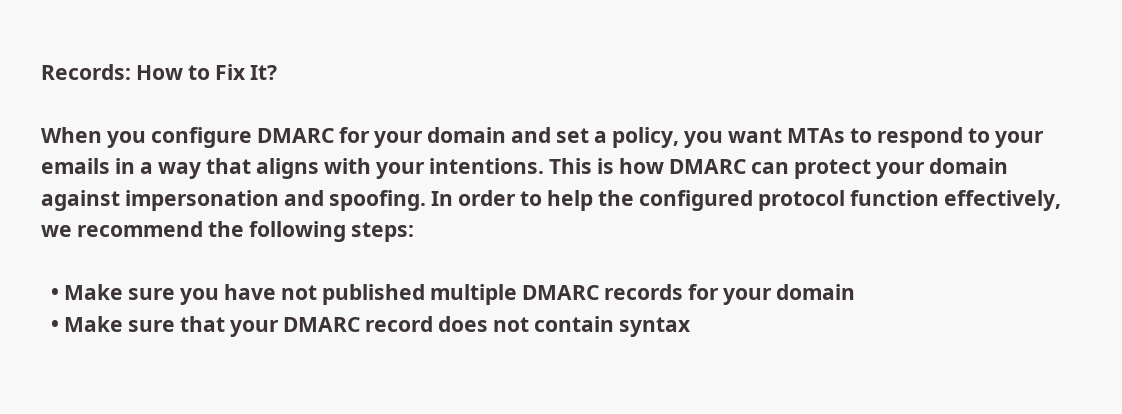Records: How to Fix It?

When you configure DMARC for your domain and set a policy, you want MTAs to respond to your emails in a way that aligns with your intentions. This is how DMARC can protect your domain against impersonation and spoofing. In order to help the configured protocol function effectively, we recommend the following steps:

  • Make sure you have not published multiple DMARC records for your domain
  • Make sure that your DMARC record does not contain syntax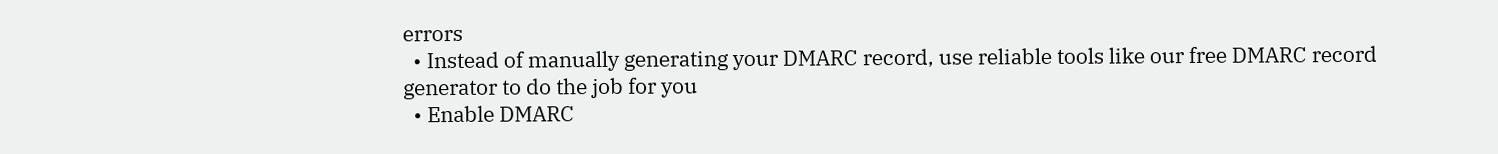errors
  • Instead of manually generating your DMARC record, use reliable tools like our free DMARC record generator to do the job for you
  • Enable DMARC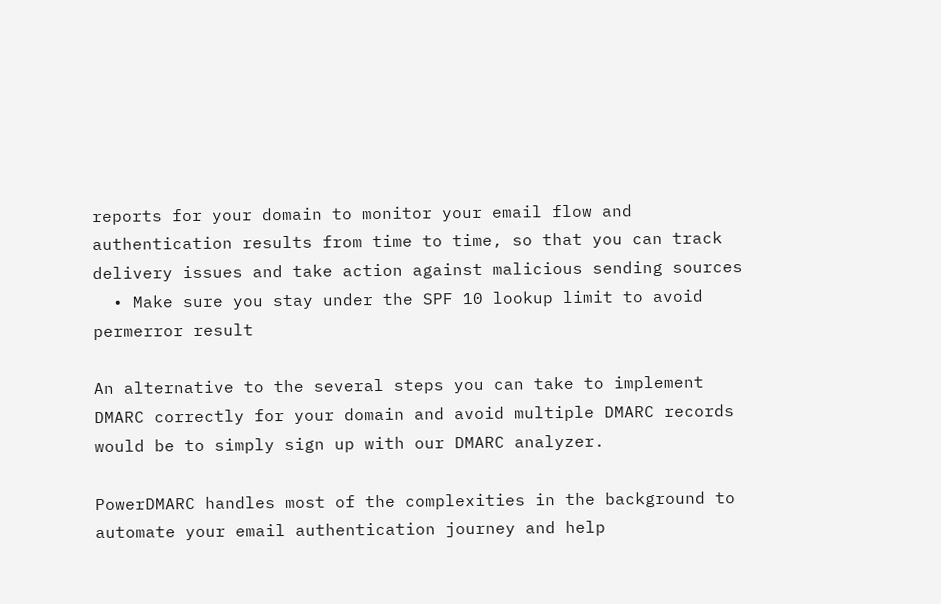reports for your domain to monitor your email flow and authentication results from time to time, so that you can track delivery issues and take action against malicious sending sources
  • Make sure you stay under the SPF 10 lookup limit to avoid permerror result

An alternative to the several steps you can take to implement DMARC correctly for your domain and avoid multiple DMARC records would be to simply sign up with our DMARC analyzer.

PowerDMARC handles most of the complexities in the background to automate your email authentication journey and help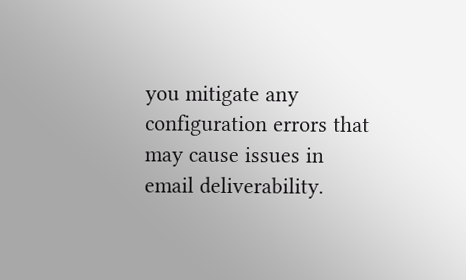you mitigate any configuration errors that may cause issues in email deliverability.